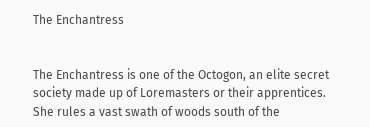The Enchantress


The Enchantress is one of the Octogon, an elite secret society made up of Loremasters or their apprentices. She rules a vast swath of woods south of the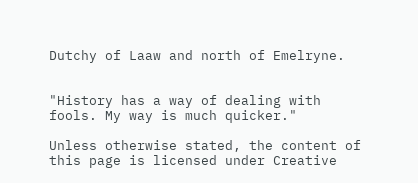Dutchy of Laaw and north of Emelryne.


"History has a way of dealing with fools. My way is much quicker."

Unless otherwise stated, the content of this page is licensed under Creative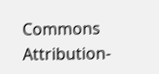Commons Attribution-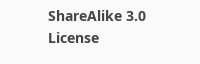ShareAlike 3.0 License